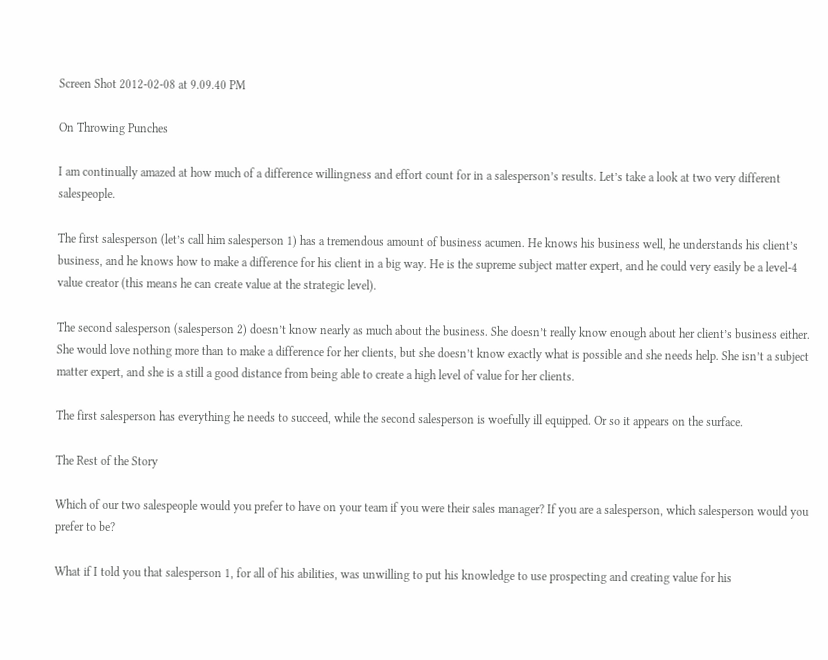Screen Shot 2012-02-08 at 9.09.40 PM

On Throwing Punches

I am continually amazed at how much of a difference willingness and effort count for in a salesperson’s results. Let’s take a look at two very different salespeople.

The first salesperson (let’s call him salesperson 1) has a tremendous amount of business acumen. He knows his business well, he understands his client’s business, and he knows how to make a difference for his client in a big way. He is the supreme subject matter expert, and he could very easily be a level-4 value creator (this means he can create value at the strategic level).

The second salesperson (salesperson 2) doesn’t know nearly as much about the business. She doesn’t really know enough about her client’s business either. She would love nothing more than to make a difference for her clients, but she doesn’t know exactly what is possible and she needs help. She isn’t a subject matter expert, and she is a still a good distance from being able to create a high level of value for her clients.

The first salesperson has everything he needs to succeed, while the second salesperson is woefully ill equipped. Or so it appears on the surface.

The Rest of the Story

Which of our two salespeople would you prefer to have on your team if you were their sales manager? If you are a salesperson, which salesperson would you prefer to be?

What if I told you that salesperson 1, for all of his abilities, was unwilling to put his knowledge to use prospecting and creating value for his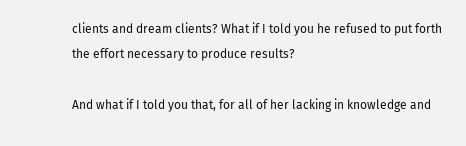clients and dream clients? What if I told you he refused to put forth the effort necessary to produce results?

And what if I told you that, for all of her lacking in knowledge and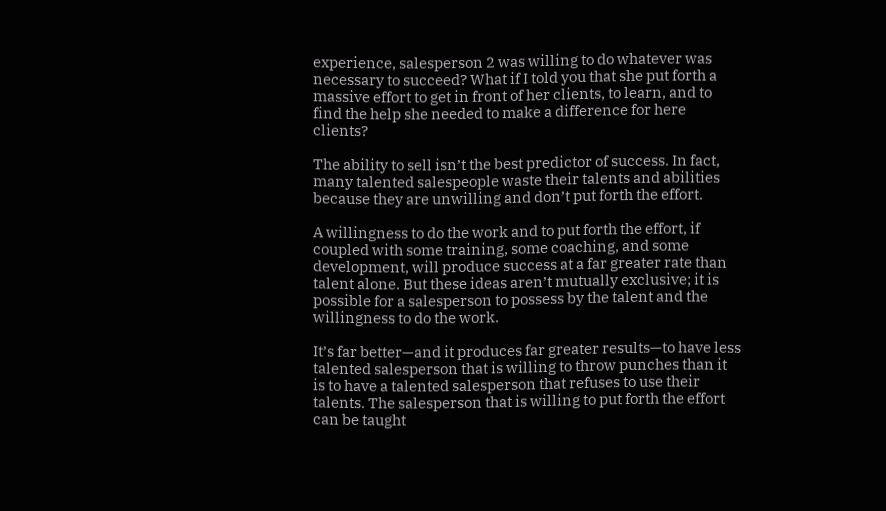experience, salesperson 2 was willing to do whatever was necessary to succeed? What if I told you that she put forth a massive effort to get in front of her clients, to learn, and to find the help she needed to make a difference for here clients?

The ability to sell isn’t the best predictor of success. In fact, many talented salespeople waste their talents and abilities because they are unwilling and don’t put forth the effort.

A willingness to do the work and to put forth the effort, if coupled with some training, some coaching, and some development, will produce success at a far greater rate than talent alone. But these ideas aren’t mutually exclusive; it is possible for a salesperson to possess by the talent and the willingness to do the work.

It’s far better—and it produces far greater results—to have less talented salesperson that is willing to throw punches than it is to have a talented salesperson that refuses to use their talents. The salesperson that is willing to put forth the effort can be taught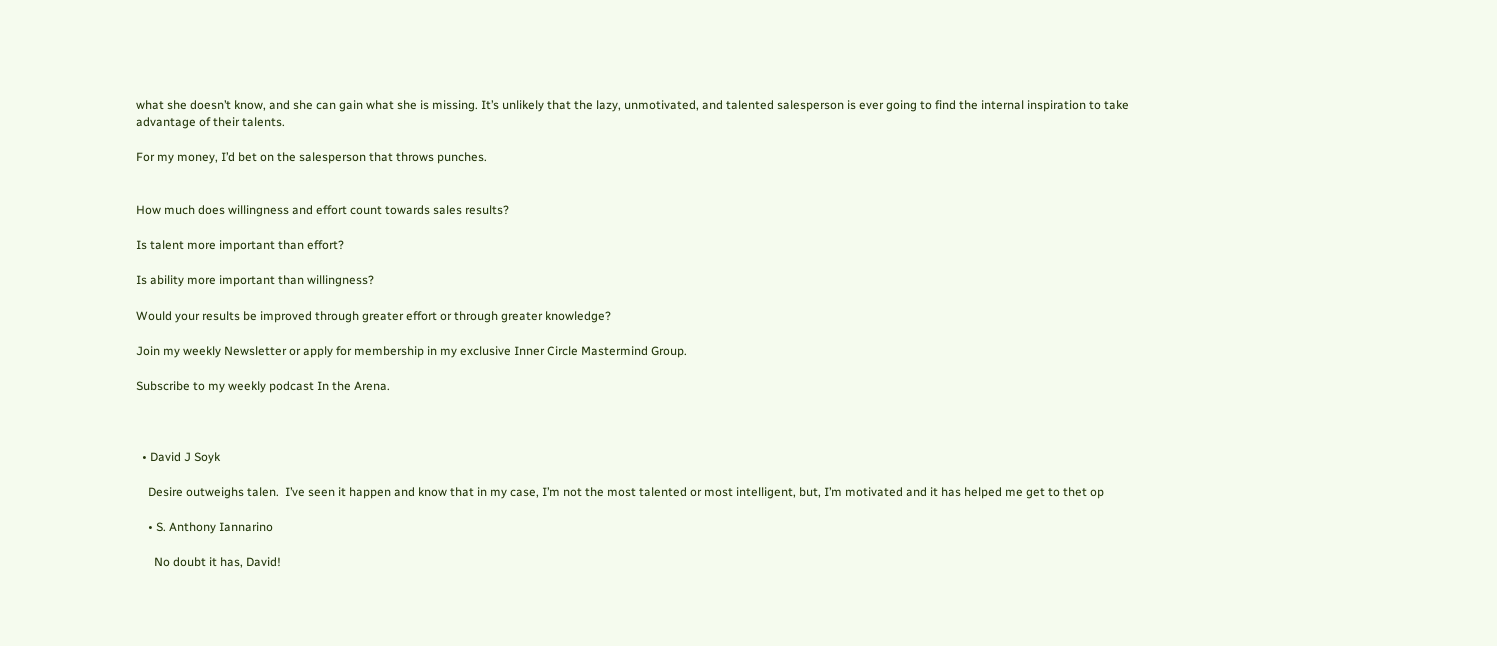what she doesn’t know, and she can gain what she is missing. It’s unlikely that the lazy, unmotivated, and talented salesperson is ever going to find the internal inspiration to take advantage of their talents.

For my money, I’d bet on the salesperson that throws punches.


How much does willingness and effort count towards sales results?

Is talent more important than effort?

Is ability more important than willingness?

Would your results be improved through greater effort or through greater knowledge?

Join my weekly Newsletter or apply for membership in my exclusive Inner Circle Mastermind Group.

Subscribe to my weekly podcast In the Arena.



  • David J Soyk

    Desire outweighs talen.  I’ve seen it happen and know that in my case, I’m not the most talented or most intelligent, but, I’m motivated and it has helped me get to thet op

    • S. Anthony Iannarino

      No doubt it has, David!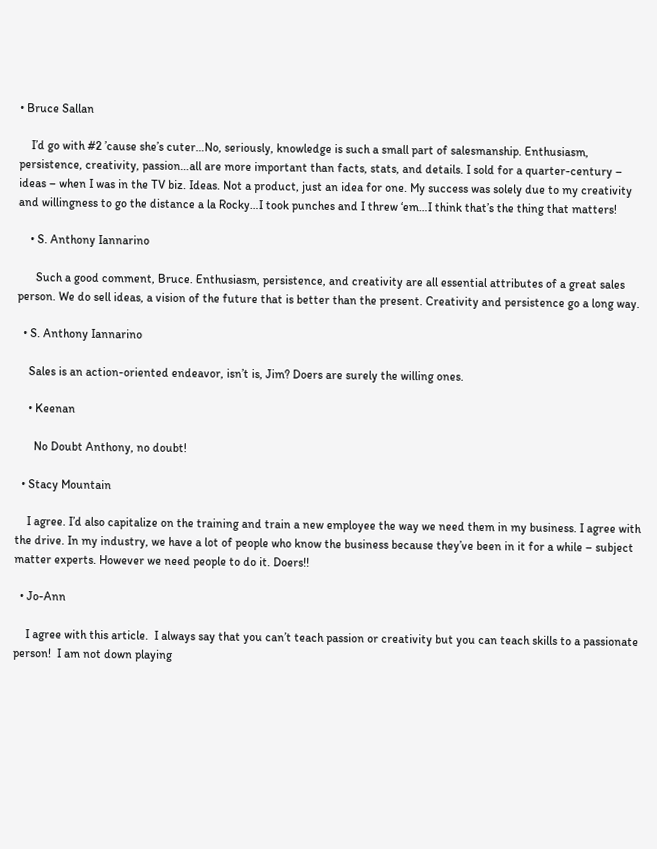• Bruce Sallan

    I’d go with #2 ’cause she’s cuter…No, seriously, knowledge is such a small part of salesmanship. Enthusiasm, persistence, creativity, passion…all are more important than facts, stats, and details. I sold for a quarter-century – ideas – when I was in the TV biz. Ideas. Not a product, just an idea for one. My success was solely due to my creativity and willingness to go the distance a la Rocky…I took punches and I threw ‘em…I think that’s the thing that matters!

    • S. Anthony Iannarino

      Such a good comment, Bruce. Enthusiasm, persistence, and creativity are all essential attributes of a great sales person. We do sell ideas, a vision of the future that is better than the present. Creativity and persistence go a long way.

  • S. Anthony Iannarino

    Sales is an action-oriented endeavor, isn’t is, Jim? Doers are surely the willing ones.

    • Keenan

      No Doubt Anthony, no doubt!

  • Stacy Mountain

    I agree. I’d also capitalize on the training and train a new employee the way we need them in my business. I agree with the drive. In my industry, we have a lot of people who know the business because they’ve been in it for a while – subject matter experts. However we need people to do it. Doers!!

  • Jo-Ann

    I agree with this article.  I always say that you can’t teach passion or creativity but you can teach skills to a passionate person!  I am not down playing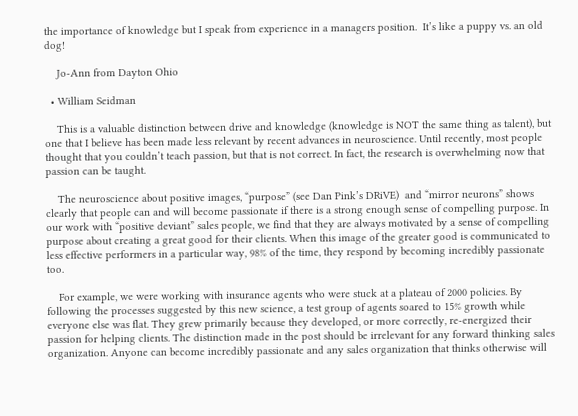the importance of knowledge but I speak from experience in a managers position.  It’s like a puppy vs. an old dog!

    Jo-Ann from Dayton Ohio

  • William Seidman

    This is a valuable distinction between drive and knowledge (knowledge is NOT the same thing as talent), but one that I believe has been made less relevant by recent advances in neuroscience. Until recently, most people thought that you couldn’t teach passion, but that is not correct. In fact, the research is overwhelming now that passion can be taught.

    The neuroscience about positive images, “purpose” (see Dan Pink’s DRiVE)  and “mirror neurons” shows clearly that people can and will become passionate if there is a strong enough sense of compelling purpose. In our work with “positive deviant” sales people, we find that they are always motivated by a sense of compelling purpose about creating a great good for their clients. When this image of the greater good is communicated to less effective performers in a particular way, 98% of the time, they respond by becoming incredibly passionate too.

    For example, we were working with insurance agents who were stuck at a plateau of 2000 policies. By following the processes suggested by this new science, a test group of agents soared to 15% growth while everyone else was flat. They grew primarily because they developed, or more correctly, re-energized their passion for helping clients. The distinction made in the post should be irrelevant for any forward thinking sales organization. Anyone can become incredibly passionate and any sales organization that thinks otherwise will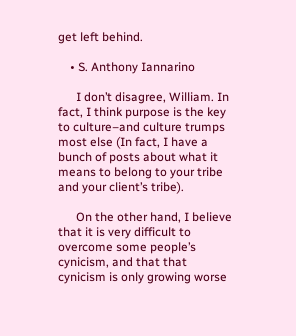get left behind.

    • S. Anthony Iannarino

      I don’t disagree, William. In fact, I think purpose is the key to culture–and culture trumps most else (In fact, I have a bunch of posts about what it means to belong to your tribe and your client’s tribe).

      On the other hand, I believe that it is very difficult to overcome some people’s cynicism, and that that cynicism is only growing worse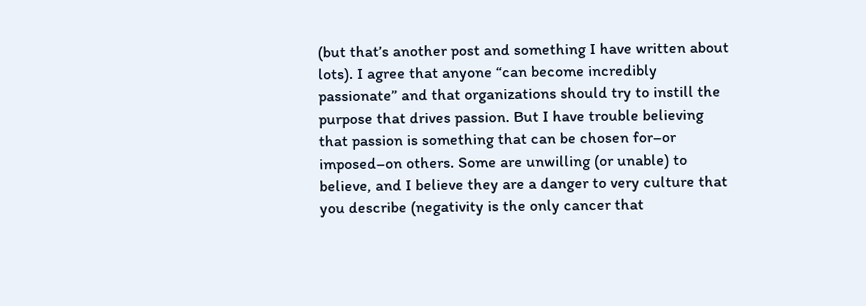(but that’s another post and something I have written about lots). I agree that anyone “can become incredibly passionate” and that organizations should try to instill the purpose that drives passion. But I have trouble believing that passion is something that can be chosen for–or imposed–on others. Some are unwilling (or unable) to believe, and I believe they are a danger to very culture that you describe (negativity is the only cancer that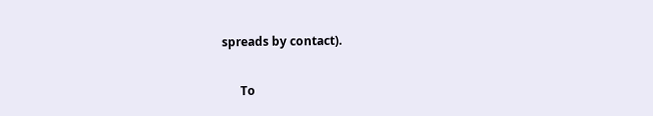spreads by contact).

      To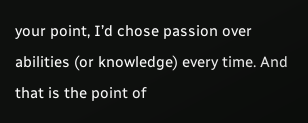your point, I’d chose passion over abilities (or knowledge) every time. And that is the point of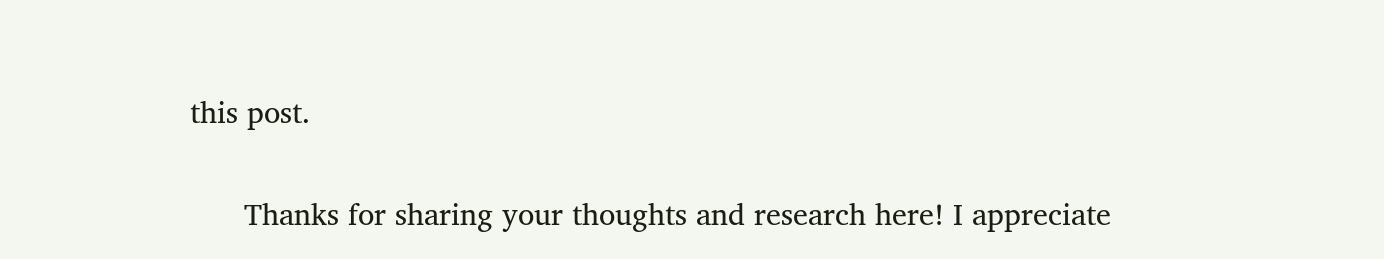this post.

      Thanks for sharing your thoughts and research here! I appreciate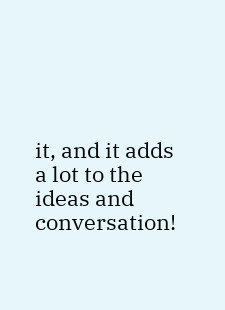it, and it adds a lot to the ideas and conversation!